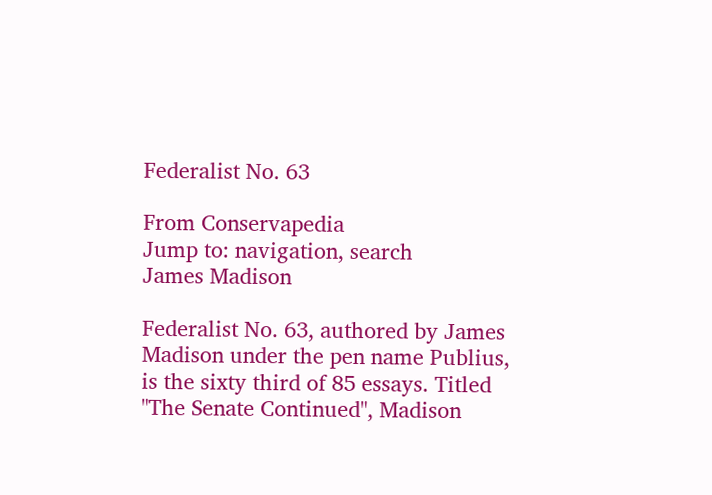Federalist No. 63

From Conservapedia
Jump to: navigation, search
James Madison

Federalist No. 63, authored by James Madison under the pen name Publius, is the sixty third of 85 essays. Titled "The Senate Continued", Madison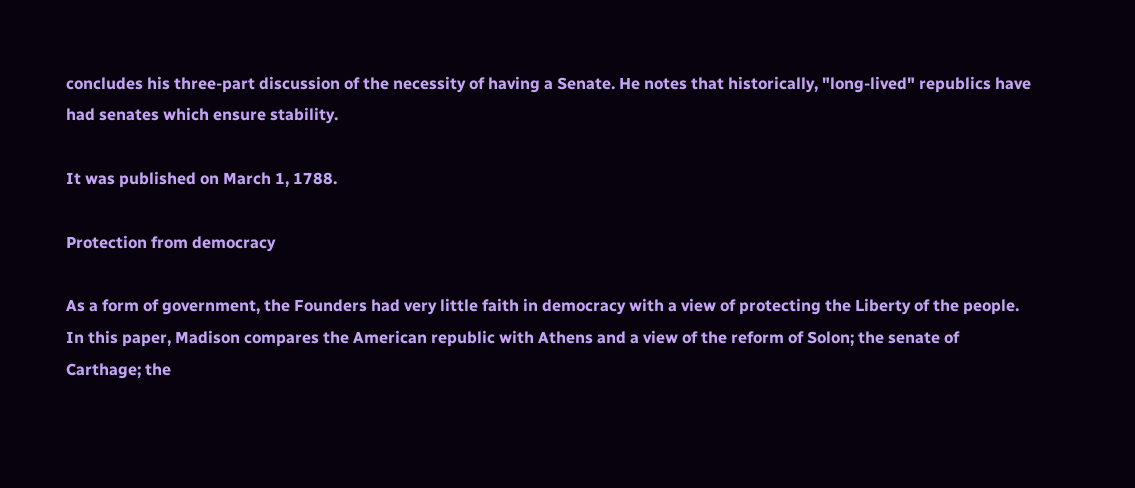concludes his three-part discussion of the necessity of having a Senate. He notes that historically, "long-lived" republics have had senates which ensure stability.

It was published on March 1, 1788.

Protection from democracy

As a form of government, the Founders had very little faith in democracy with a view of protecting the Liberty of the people. In this paper, Madison compares the American republic with Athens and a view of the reform of Solon; the senate of Carthage; the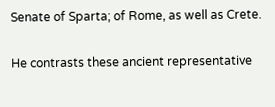Senate of Sparta; of Rome, as well as Crete.

He contrasts these ancient representative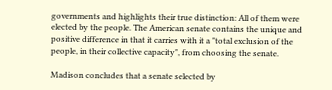governments and highlights their true distinction: All of them were elected by the people. The American senate contains the unique and positive difference in that it carries with it a "total exclusion of the people, in their collective capacity", from choosing the senate.

Madison concludes that a senate selected by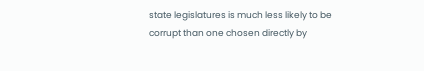state legislatures is much less likely to be corrupt than one chosen directly by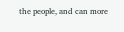the people, and can more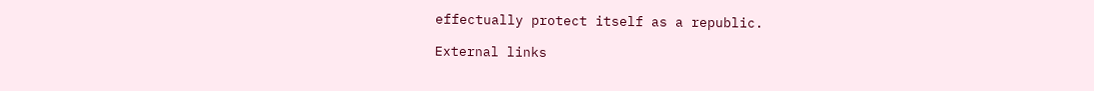effectually protect itself as a republic.

External links